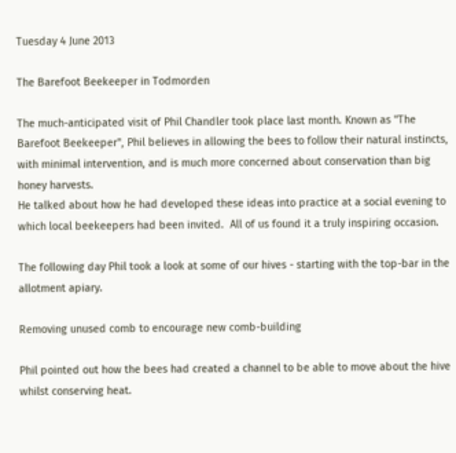Tuesday 4 June 2013

The Barefoot Beekeeper in Todmorden

The much-anticipated visit of Phil Chandler took place last month. Known as "The Barefoot Beekeeper", Phil believes in allowing the bees to follow their natural instincts, with minimal intervention, and is much more concerned about conservation than big honey harvests.
He talked about how he had developed these ideas into practice at a social evening to which local beekeepers had been invited.  All of us found it a truly inspiring occasion.

The following day Phil took a look at some of our hives - starting with the top-bar in the allotment apiary.

Removing unused comb to encourage new comb-building

Phil pointed out how the bees had created a channel to be able to move about the hive whilst conserving heat.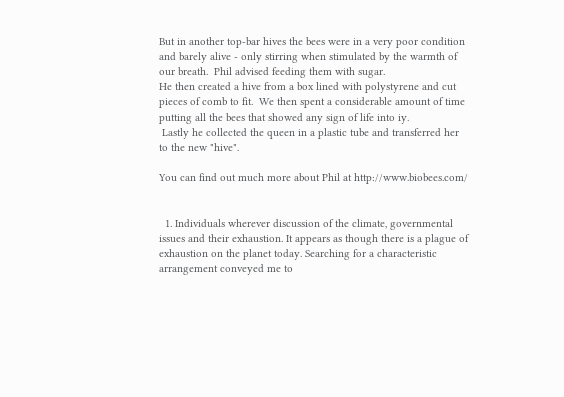But in another top-bar hives the bees were in a very poor condition and barely alive - only stirring when stimulated by the warmth of our breath.  Phil advised feeding them with sugar.
He then created a hive from a box lined with polystyrene and cut pieces of comb to fit.  We then spent a considerable amount of time putting all the bees that showed any sign of life into iy.
 Lastly he collected the queen in a plastic tube and transferred her to the new "hive".

You can find out much more about Phil at http://www.biobees.com/


  1. Individuals wherever discussion of the climate, governmental issues and their exhaustion. It appears as though there is a plague of exhaustion on the planet today. Searching for a characteristic arrangement conveyed me to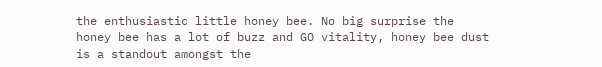the enthusiastic little honey bee. No big surprise the honey bee has a lot of buzz and GO vitality, honey bee dust is a standout amongst the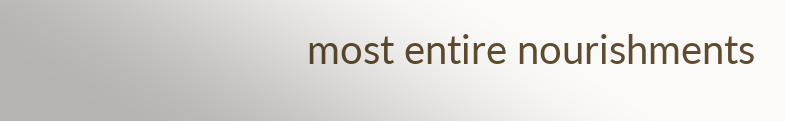most entire nourishments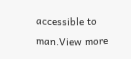accessible to man.View more